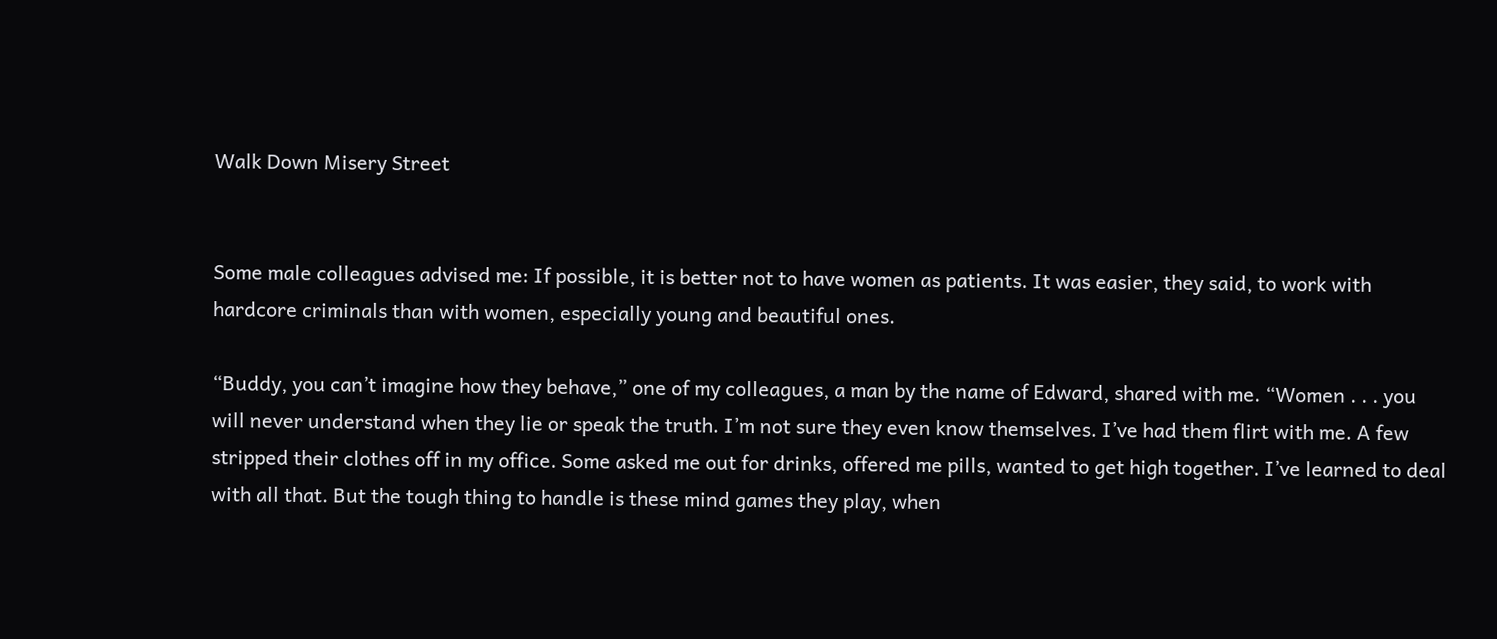Walk Down Misery Street


Some male colleagues advised me: If possible, it is better not to have women as patients. It was easier, they said, to work with hardcore criminals than with women, especially young and beautiful ones.

“Buddy, you can’t imagine how they behave,” one of my colleagues, a man by the name of Edward, shared with me. “Women . . . you will never understand when they lie or speak the truth. I’m not sure they even know themselves. I’ve had them flirt with me. A few stripped their clothes off in my office. Some asked me out for drinks, offered me pills, wanted to get high together. I’ve learned to deal with all that. But the tough thing to handle is these mind games they play, when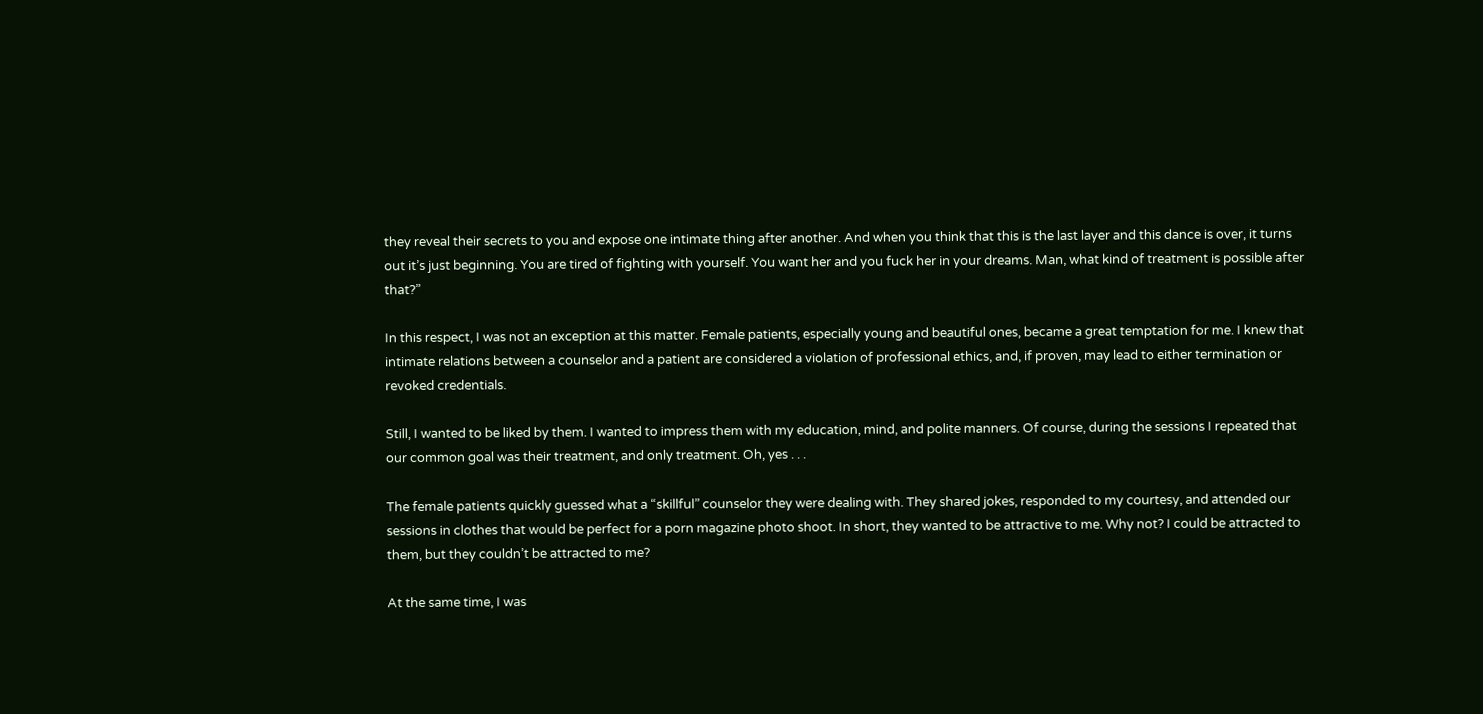they reveal their secrets to you and expose one intimate thing after another. And when you think that this is the last layer and this dance is over, it turns out it’s just beginning. You are tired of fighting with yourself. You want her and you fuck her in your dreams. Man, what kind of treatment is possible after that?”

In this respect, I was not an exception at this matter. Female patients, especially young and beautiful ones, became a great temptation for me. I knew that intimate relations between a counselor and a patient are considered a violation of professional ethics, and, if proven, may lead to either termination or revoked credentials.

Still, I wanted to be liked by them. I wanted to impress them with my education, mind, and polite manners. Of course, during the sessions I repeated that our common goal was their treatment, and only treatment. Oh, yes . . .

The female patients quickly guessed what a “skillful” counselor they were dealing with. They shared jokes, responded to my courtesy, and attended our sessions in clothes that would be perfect for a porn magazine photo shoot. In short, they wanted to be attractive to me. Why not? I could be attracted to them, but they couldn’t be attracted to me?

At the same time, I was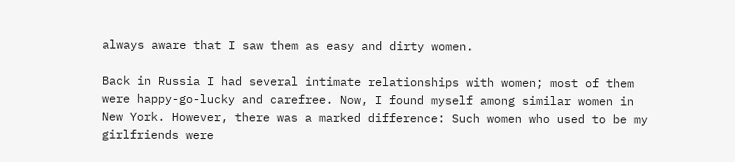always aware that I saw them as easy and dirty women.

Back in Russia I had several intimate relationships with women; most of them were happy-go-lucky and carefree. Now, I found myself among similar women in New York. However, there was a marked difference: Such women who used to be my girlfriends were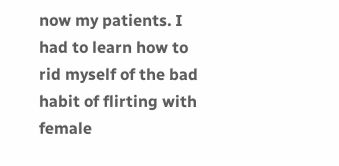now my patients. I had to learn how to rid myself of the bad habit of flirting with female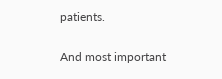patients.

And most important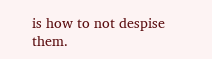is how to not despise them.